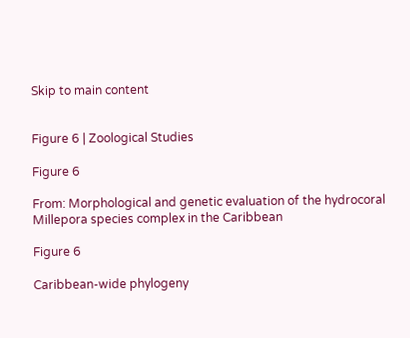Skip to main content


Figure 6 | Zoological Studies

Figure 6

From: Morphological and genetic evaluation of the hydrocoral Millepora species complex in the Caribbean

Figure 6

Caribbean-wide phylogeny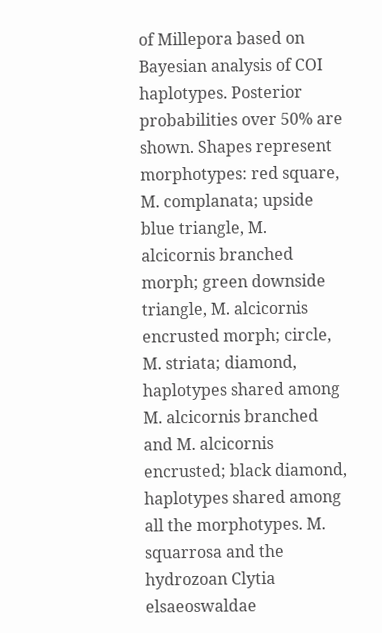of Millepora based on Bayesian analysis of COI haplotypes. Posterior probabilities over 50% are shown. Shapes represent morphotypes: red square, M. complanata; upside blue triangle, M. alcicornis branched morph; green downside triangle, M. alcicornis encrusted morph; circle, M. striata; diamond, haplotypes shared among M. alcicornis branched and M. alcicornis encrusted; black diamond, haplotypes shared among all the morphotypes. M. squarrosa and the hydrozoan Clytia elsaeoswaldae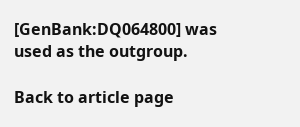[GenBank:DQ064800] was used as the outgroup.

Back to article page